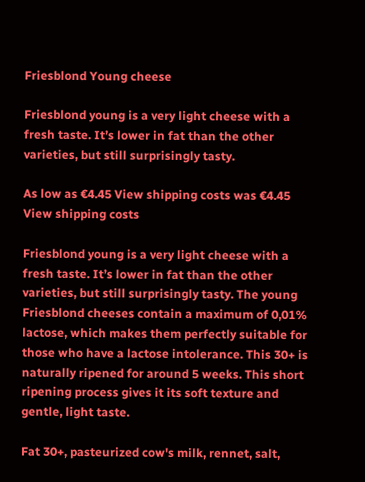Friesblond Young cheese

Friesblond young is a very light cheese with a fresh taste. It’s lower in fat than the other varieties, but still surprisingly tasty.

As low as €4.45 View shipping costs was €4.45 View shipping costs

Friesblond young is a very light cheese with a fresh taste. It’s lower in fat than the other varieties, but still surprisingly tasty. The young Friesblond cheeses contain a maximum of 0,01% lactose, which makes them perfectly suitable for those who have a lactose intolerance. This 30+ is naturally ripened for around 5 weeks. This short ripening process gives it its soft texture and gentle, light taste.

Fat 30+, pasteurized cow's milk, rennet, salt,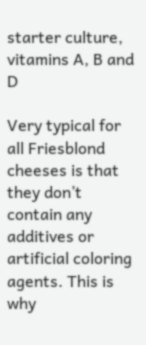starter culture, vitamins A, B and D

Very typical for all Friesblond cheeses is that they don’t contain any additives or artificial coloring agents. This is why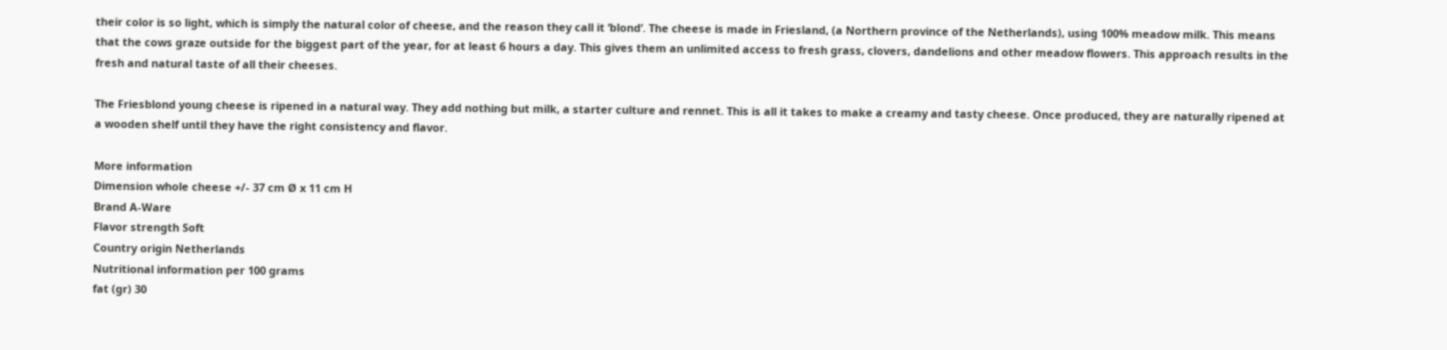their color is so light, which is simply the natural color of cheese, and the reason they call it ‘blond’. The cheese is made in Friesland, (a Northern province of the Netherlands), using 100% meadow milk. This means that the cows graze outside for the biggest part of the year, for at least 6 hours a day. This gives them an unlimited access to fresh grass, clovers, dandelions and other meadow flowers. This approach results in the fresh and natural taste of all their cheeses.

The Friesblond young cheese is ripened in a natural way. They add nothing but milk, a starter culture and rennet. This is all it takes to make a creamy and tasty cheese. Once produced, they are naturally ripened at a wooden shelf until they have the right consistency and flavor.

More information
Dimension whole cheese +/- 37 cm Ø x 11 cm H
Brand A-Ware
Flavor strength Soft
Country origin Netherlands
Nutritional information per 100 grams
fat (gr) 30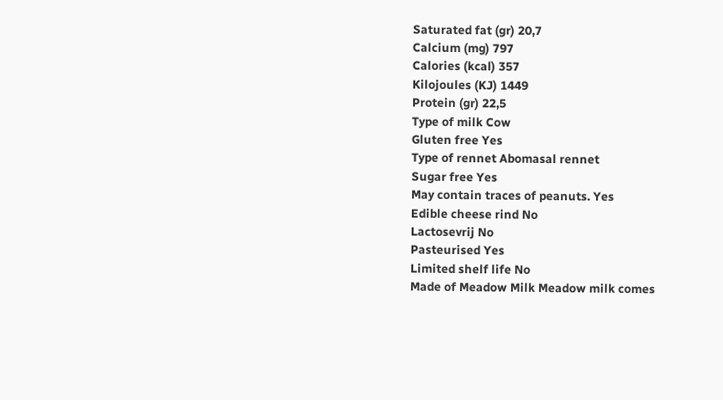Saturated fat (gr) 20,7
Calcium (mg) 797
Calories (kcal) 357
Kilojoules (KJ) 1449
Protein (gr) 22,5
Type of milk Cow
Gluten free Yes
Type of rennet Abomasal rennet
Sugar free Yes
May contain traces of peanuts. Yes
Edible cheese rind No
Lactosevrij No
Pasteurised Yes
Limited shelf life No
Made of Meadow Milk Meadow milk comes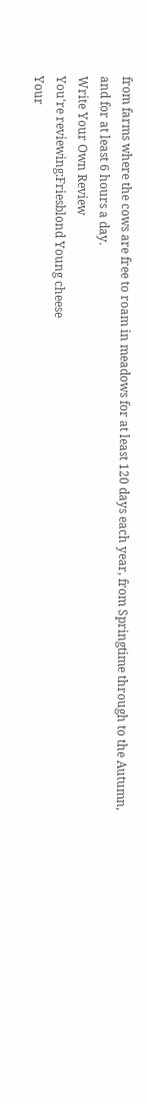from farms where the cows are free to roam in meadows for at least 120 days each year, from Springtime through to the Autumn, and for at least 6 hours a day.
Write Your Own Review
You're reviewing:Friesblond Young cheese
Your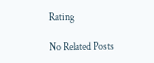Rating

No Related Posts